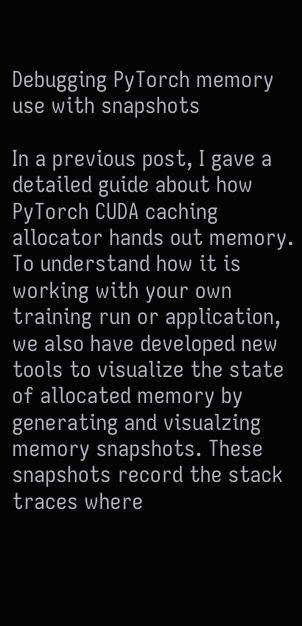Debugging PyTorch memory use with snapshots

In a previous post, I gave a detailed guide about how PyTorch CUDA caching allocator hands out memory. To understand how it is working with your own training run or application, we also have developed new tools to visualize the state of allocated memory by generating and visualzing memory snapshots. These snapshots record the stack traces where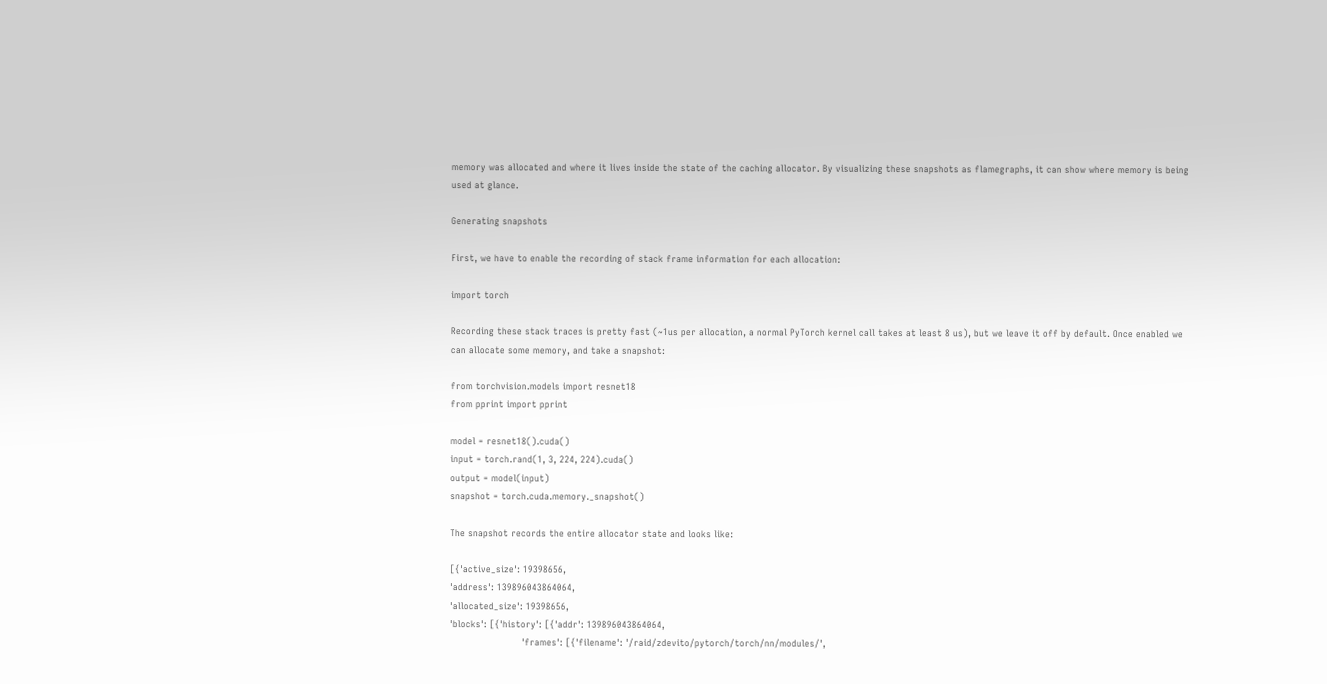memory was allocated and where it lives inside the state of the caching allocator. By visualizing these snapshots as flamegraphs, it can show where memory is being used at glance.

Generating snapshots

First, we have to enable the recording of stack frame information for each allocation:

import torch

Recording these stack traces is pretty fast (~1us per allocation, a normal PyTorch kernel call takes at least 8 us), but we leave it off by default. Once enabled we can allocate some memory, and take a snapshot:

from torchvision.models import resnet18
from pprint import pprint

model = resnet18().cuda()
input = torch.rand(1, 3, 224, 224).cuda()
output = model(input)
snapshot = torch.cuda.memory._snapshot()

The snapshot records the entire allocator state and looks like:

[{'active_size': 19398656,
'address': 139896043864064,
'allocated_size': 19398656,
'blocks': [{'history': [{'addr': 139896043864064,
                        'frames': [{'filename': '/raid/zdevito/pytorch/torch/nn/modules/',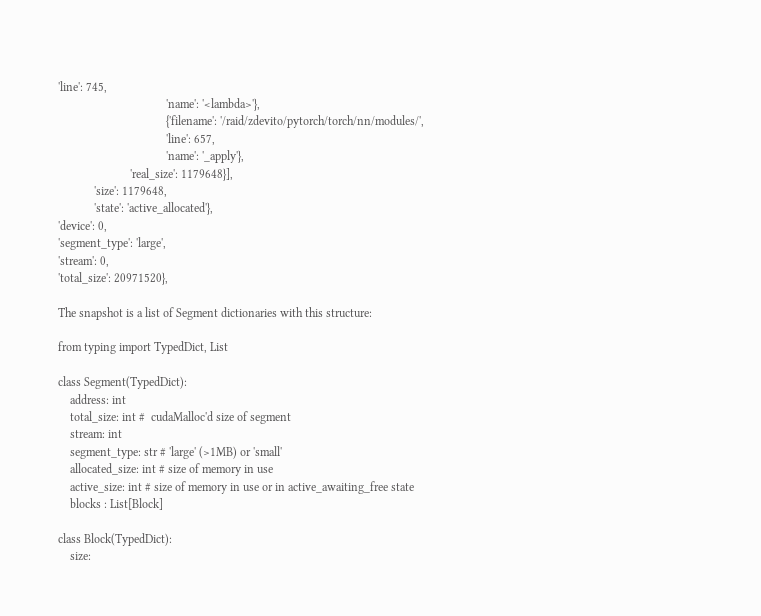'line': 745,
                                    'name': '<lambda>'},
                                    {'filename': '/raid/zdevito/pytorch/torch/nn/modules/',
                                    'line': 657,
                                    'name': '_apply'},
                        'real_size': 1179648}],
            'size': 1179648,
            'state': 'active_allocated'},
'device': 0,
'segment_type': 'large',
'stream': 0,
'total_size': 20971520},

The snapshot is a list of Segment dictionaries with this structure:

from typing import TypedDict, List

class Segment(TypedDict):
    address: int
    total_size: int #  cudaMalloc'd size of segment
    stream: int
    segment_type: str # 'large' (>1MB) or 'small'
    allocated_size: int # size of memory in use
    active_size: int # size of memory in use or in active_awaiting_free state
    blocks : List[Block]

class Block(TypedDict):
    size: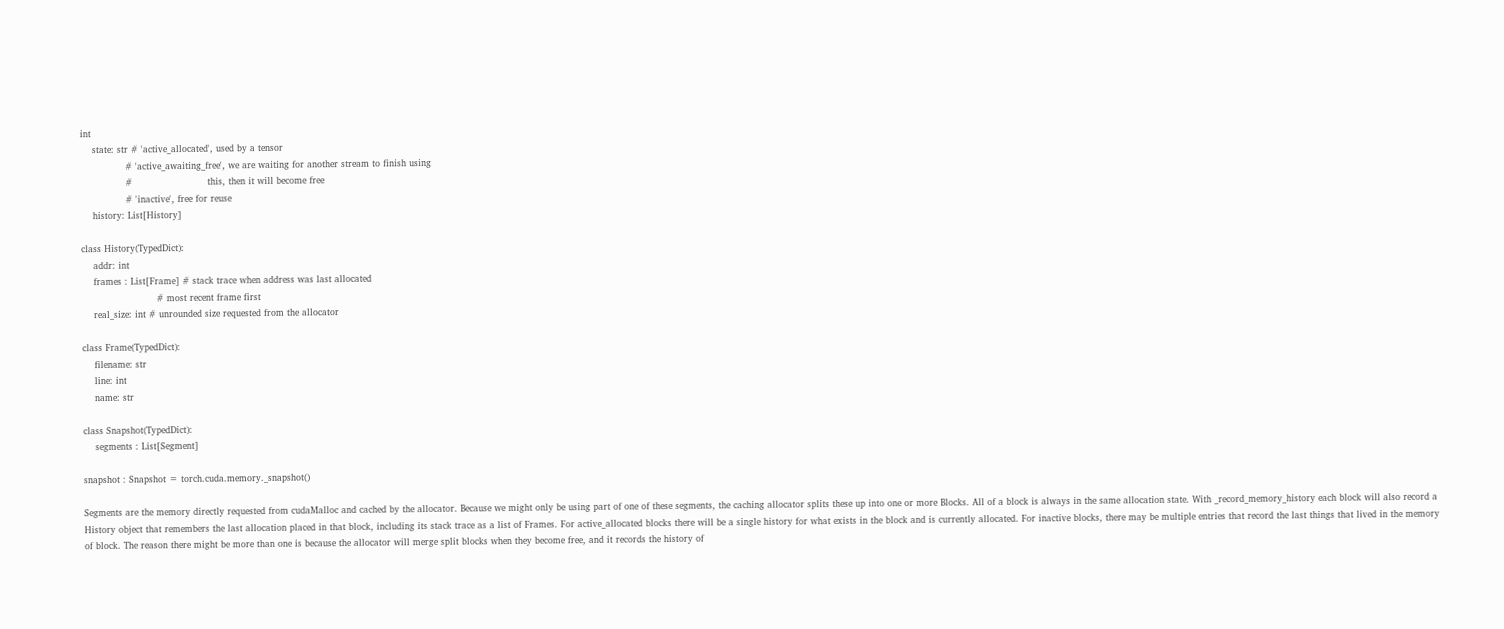int
    state: str # 'active_allocated', used by a tensor
               # 'active_awaiting_free', we are waiting for another stream to finish using
               #                         this, then it will become free
               # 'inactive', free for reuse
    history: List[History]

class History(TypedDict):
    addr: int
    frames : List[Frame] # stack trace when address was last allocated
                         # most recent frame first
    real_size: int # unrounded size requested from the allocator

class Frame(TypedDict):
    filename: str
    line: int
    name: str

class Snapshot(TypedDict):
    segments : List[Segment]

snapshot : Snapshot = torch.cuda.memory._snapshot()

Segments are the memory directly requested from cudaMalloc and cached by the allocator. Because we might only be using part of one of these segments, the caching allocator splits these up into one or more Blocks. All of a block is always in the same allocation state. With _record_memory_history each block will also record a History object that remembers the last allocation placed in that block, including its stack trace as a list of Frames. For active_allocated blocks there will be a single history for what exists in the block and is currently allocated. For inactive blocks, there may be multiple entries that record the last things that lived in the memory of block. The reason there might be more than one is because the allocator will merge split blocks when they become free, and it records the history of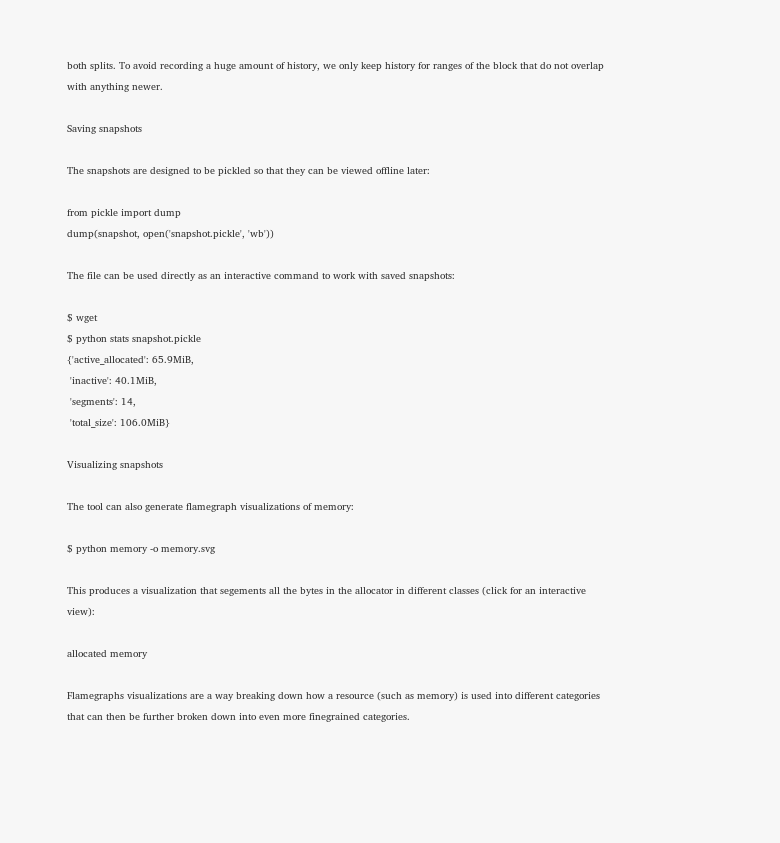both splits. To avoid recording a huge amount of history, we only keep history for ranges of the block that do not overlap with anything newer.

Saving snapshots

The snapshots are designed to be pickled so that they can be viewed offline later:

from pickle import dump
dump(snapshot, open('snapshot.pickle', 'wb'))

The file can be used directly as an interactive command to work with saved snapshots:

$ wget
$ python stats snapshot.pickle
{'active_allocated': 65.9MiB,
 'inactive': 40.1MiB,
 'segments': 14,
 'total_size': 106.0MiB}

Visualizing snapshots

The tool can also generate flamegraph visualizations of memory:

$ python memory -o memory.svg

This produces a visualization that segements all the bytes in the allocator in different classes (click for an interactive view):

allocated memory

Flamegraphs visualizations are a way breaking down how a resource (such as memory) is used into different categories that can then be further broken down into even more finegrained categories.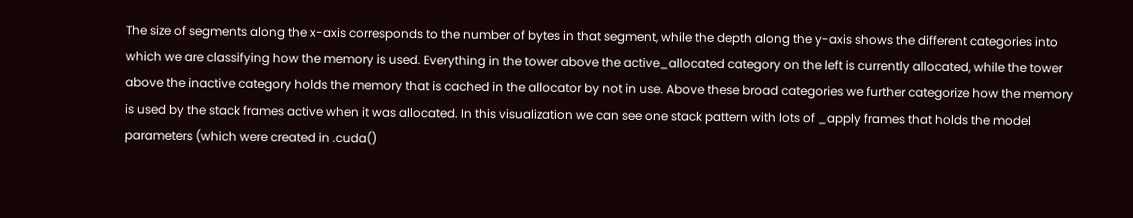The size of segments along the x-axis corresponds to the number of bytes in that segment, while the depth along the y-axis shows the different categories into which we are classifying how the memory is used. Everything in the tower above the active_allocated category on the left is currently allocated, while the tower above the inactive category holds the memory that is cached in the allocator by not in use. Above these broad categories we further categorize how the memory is used by the stack frames active when it was allocated. In this visualization we can see one stack pattern with lots of _apply frames that holds the model parameters (which were created in .cuda()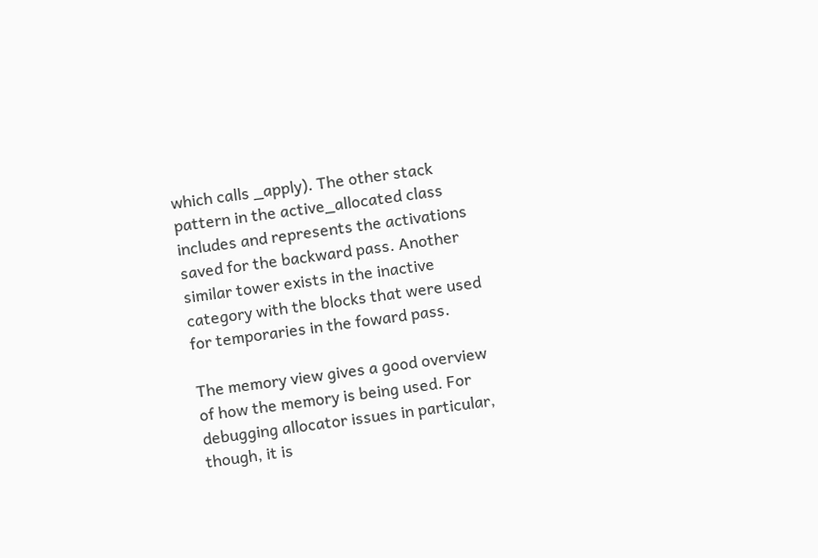which calls _apply). The other stack pattern in the active_allocated class includes and represents the activations saved for the backward pass. Another similar tower exists in the inactive category with the blocks that were used for temporaries in the foward pass.

The memory view gives a good overview of how the memory is being used. For debugging allocator issues in particular, though, it is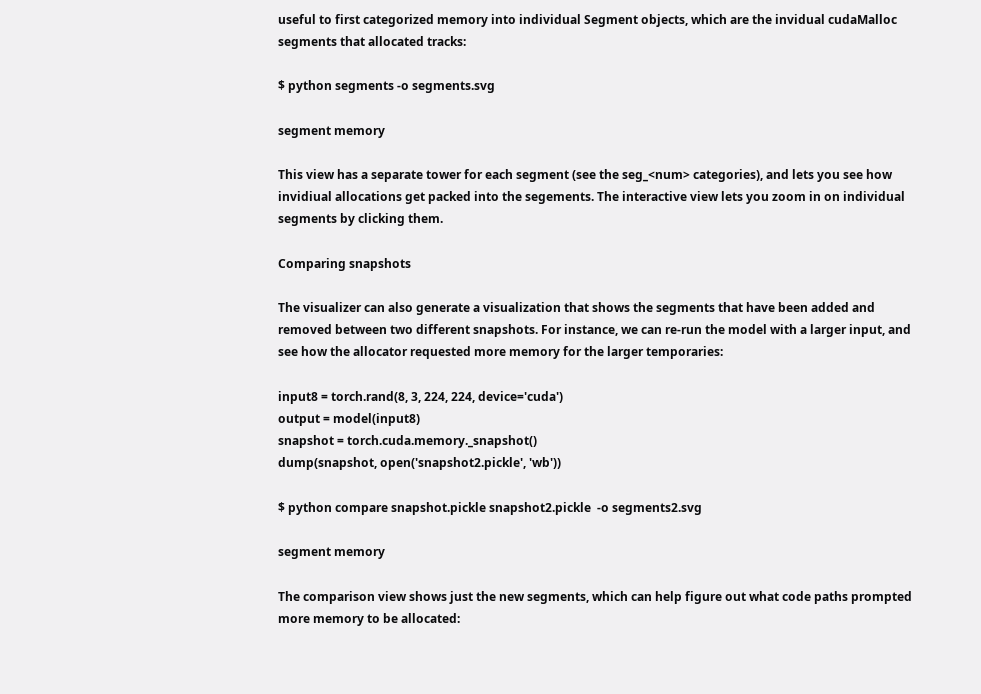useful to first categorized memory into individual Segment objects, which are the invidual cudaMalloc segments that allocated tracks:

$ python segments -o segments.svg

segment memory

This view has a separate tower for each segment (see the seg_<num> categories), and lets you see how invidiual allocations get packed into the segements. The interactive view lets you zoom in on individual segments by clicking them.

Comparing snapshots

The visualizer can also generate a visualization that shows the segments that have been added and removed between two different snapshots. For instance, we can re-run the model with a larger input, and see how the allocator requested more memory for the larger temporaries:

input8 = torch.rand(8, 3, 224, 224, device='cuda')
output = model(input8)
snapshot = torch.cuda.memory._snapshot()
dump(snapshot, open('snapshot2.pickle', 'wb'))

$ python compare snapshot.pickle snapshot2.pickle  -o segments2.svg

segment memory

The comparison view shows just the new segments, which can help figure out what code paths prompted more memory to be allocated: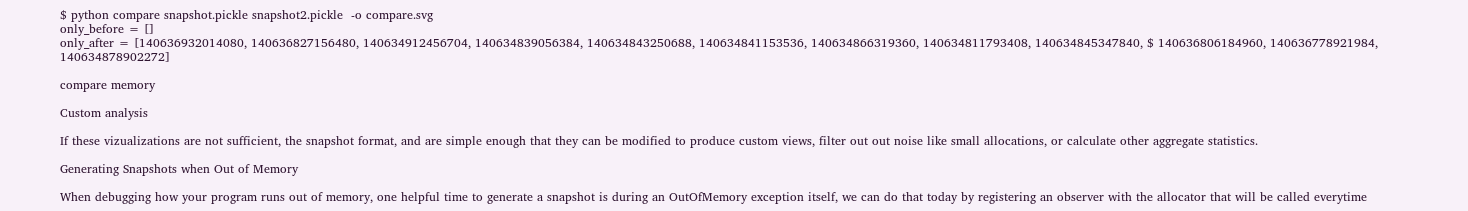$ python compare snapshot.pickle snapshot2.pickle  -o compare.svg
only_before = []
only_after = [140636932014080, 140636827156480, 140634912456704, 140634839056384, 140634843250688, 140634841153536, 140634866319360, 140634811793408, 140634845347840, $ 140636806184960, 140636778921984, 140634878902272]

compare memory

Custom analysis

If these vizualizations are not sufficient, the snapshot format, and are simple enough that they can be modified to produce custom views, filter out out noise like small allocations, or calculate other aggregate statistics.

Generating Snapshots when Out of Memory

When debugging how your program runs out of memory, one helpful time to generate a snapshot is during an OutOfMemory exception itself, we can do that today by registering an observer with the allocator that will be called everytime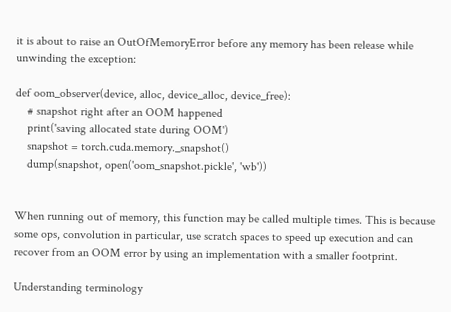it is about to raise an OutOfMemoryError before any memory has been release while unwinding the exception:

def oom_observer(device, alloc, device_alloc, device_free):
    # snapshot right after an OOM happened
    print('saving allocated state during OOM')
    snapshot = torch.cuda.memory._snapshot()
    dump(snapshot, open('oom_snapshot.pickle', 'wb'))


When running out of memory, this function may be called multiple times. This is because some ops, convolution in particular, use scratch spaces to speed up execution and can recover from an OOM error by using an implementation with a smaller footprint.

Understanding terminology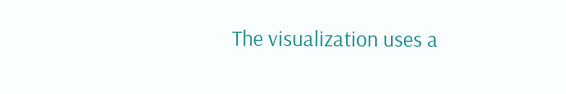The visualization uses a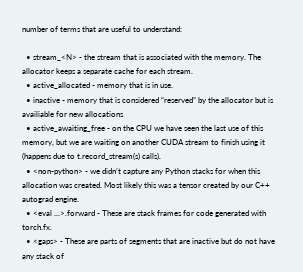number of terms that are useful to understand:

  • stream_<N> - the stream that is associated with the memory. The allocator keeps a separate cache for each stream.
  • active_allocated - memory that is in use.
  • inactive - memory that is considered “reserved” by the allocator but is availiable for new allocations
  • active_awaiting_free - on the CPU we have seen the last use of this memory, but we are waiting on another CUDA stream to finish using it (happens due to t.record_stream(s) calls).
  • <non-python> - we didn’t capture any Python stacks for when this allocation was created. Most likely this was a tensor created by our C++ autograd engine.
  • <eval ...>.forward - These are stack frames for code generated with torch.fx.
  • <gaps> - These are parts of segments that are inactive but do not have any stack of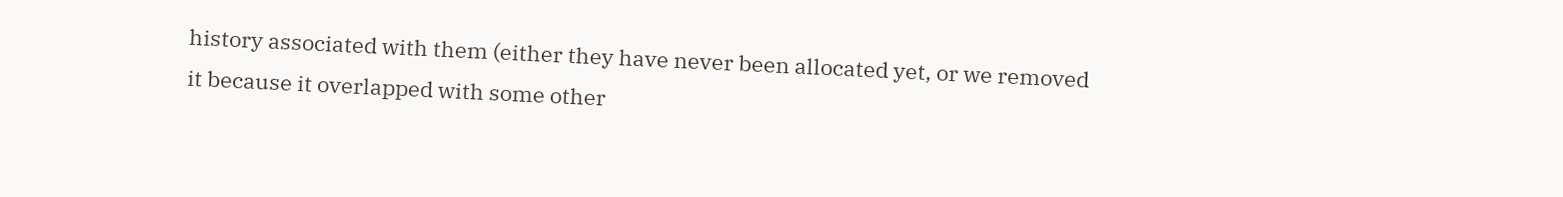history associated with them (either they have never been allocated yet, or we removed it because it overlapped with some other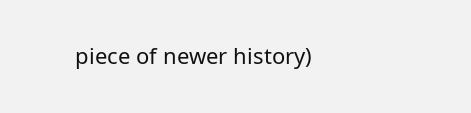piece of newer history)